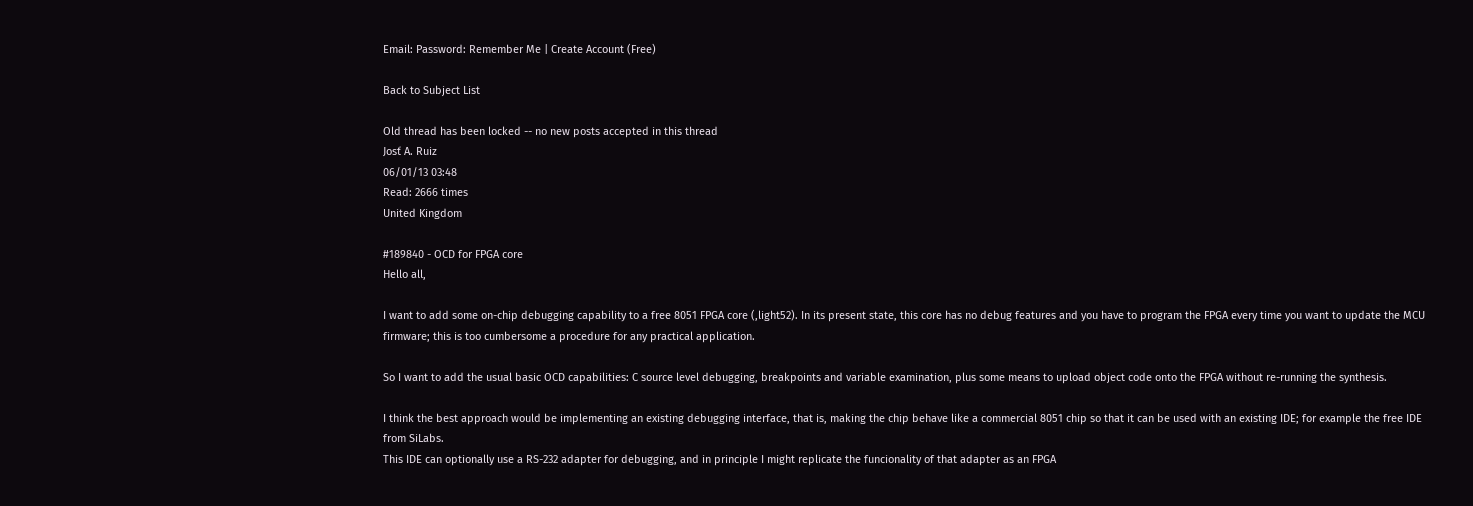Email: Password: Remember Me | Create Account (Free)

Back to Subject List

Old thread has been locked -- no new posts accepted in this thread
Josť A. Ruiz
06/01/13 03:48
Read: 2666 times
United Kingdom

#189840 - OCD for FPGA core
Hello all,

I want to add some on-chip debugging capability to a free 8051 FPGA core (,light52). In its present state, this core has no debug features and you have to program the FPGA every time you want to update the MCU firmware; this is too cumbersome a procedure for any practical application.

So I want to add the usual basic OCD capabilities: C source level debugging, breakpoints and variable examination, plus some means to upload object code onto the FPGA without re-running the synthesis.

I think the best approach would be implementing an existing debugging interface, that is, making the chip behave like a commercial 8051 chip so that it can be used with an existing IDE; for example the free IDE from SiLabs.
This IDE can optionally use a RS-232 adapter for debugging, and in principle I might replicate the funcionality of that adapter as an FPGA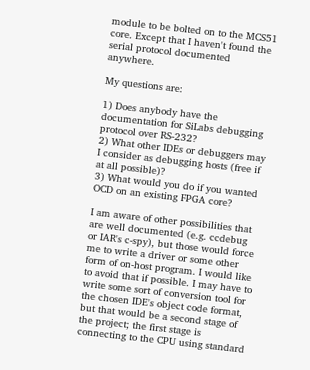module to be bolted on to the MCS51 core. Except that I haven't found the serial protocol documented anywhere.

My questions are:

1) Does anybody have the documentation for SiLabs debugging protocol over RS-232?
2) What other IDEs or debuggers may I consider as debugging hosts (free if at all possible)?
3) What would you do if you wanted OCD on an existing FPGA core?

I am aware of other possibilities that are well documented (e.g. ccdebug or IAR's c-spy), but those would force me to write a driver or some other form of on-host program. I would like to avoid that if possible. I may have to write some sort of conversion tool for the chosen IDE's object code format, but that would be a second stage of the project; the first stage is connecting to the CPU using standard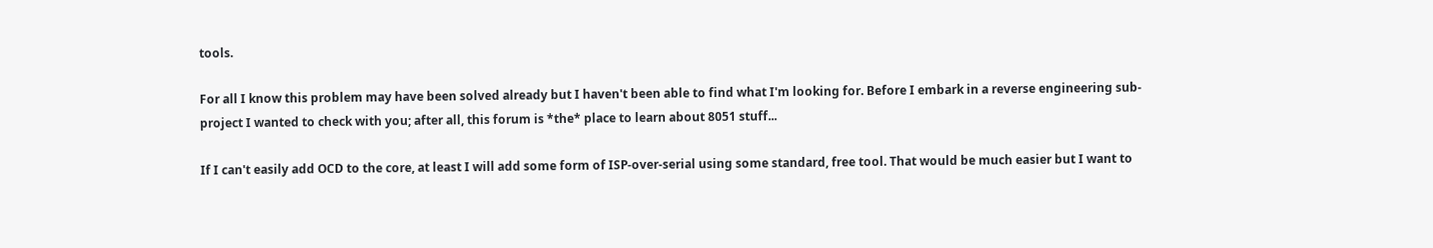tools.

For all I know this problem may have been solved already but I haven't been able to find what I'm looking for. Before I embark in a reverse engineering sub-project I wanted to check with you; after all, this forum is *the* place to learn about 8051 stuff...

If I can't easily add OCD to the core, at least I will add some form of ISP-over-serial using some standard, free tool. That would be much easier but I want to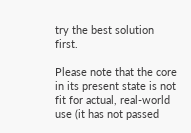try the best solution first.

Please note that the core in its present state is not fit for actual, real-world use (it has not passed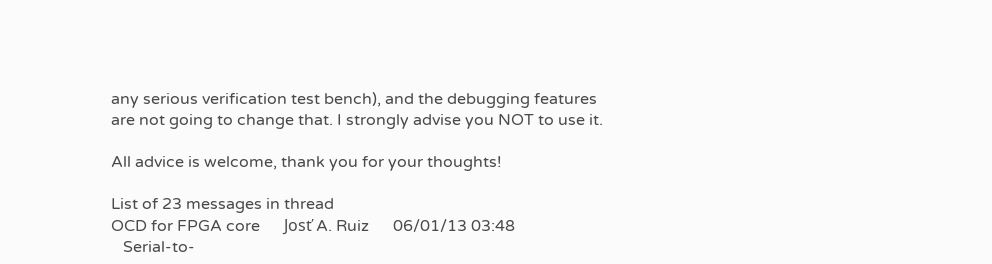any serious verification test bench), and the debugging features are not going to change that. I strongly advise you NOT to use it.

All advice is welcome, thank you for your thoughts!

List of 23 messages in thread
OCD for FPGA core      Josť A. Ruiz      06/01/13 03:48
   Serial-to-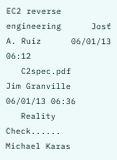EC2 reverse engineering      Josť A. Ruiz      06/01/13 06:12
   C2spec.pdf      Jim Granville      06/01/13 06:36
   Reality Check......        Michael Karas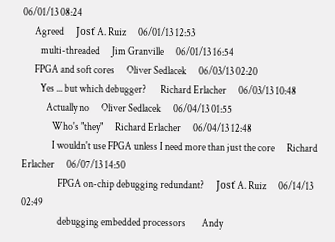06/01/13 08:24
      Agreed      Josť A. Ruiz      06/01/13 12:53
         multi-threaded      Jim Granville      06/01/13 16:54
      FPGA and soft cores      Oliver Sedlacek      06/03/13 02:20
         Yes ... but which debugger?       Richard Erlacher      06/03/13 10:48
            Actually no      Oliver Sedlacek      06/04/13 01:55
               Who's "they"      Richard Erlacher      06/04/13 12:48
               I wouldn't use FPGA unless I need more than just the core      Richard Erlacher      06/07/13 14:50
                  FPGA on-chip debugging redundant?      Josť A. Ruiz      06/14/13 02:49
                  debugging embedded processors        Andy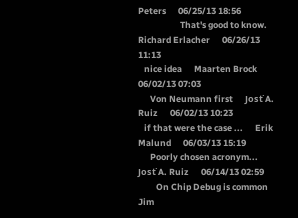Peters      06/25/13 18:56
                     That's good to know.      Richard Erlacher      06/26/13 11:13
   nice idea      Maarten Brock      06/02/13 07:03
      Von Neumann first      Josť A. Ruiz      06/02/13 10:23
   if that were the case ...      Erik Malund      06/03/13 15:19
      Poorly chosen acronym...      Josť A. Ruiz      06/14/13 02:59
         On Chip Debug is common        Jim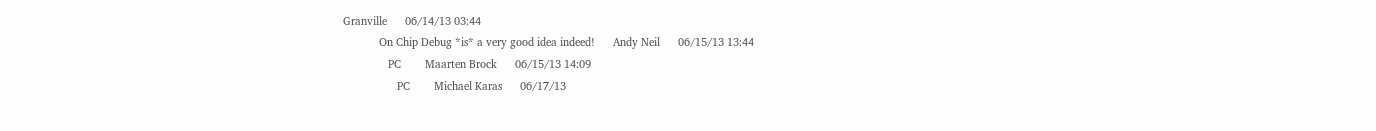Granville      06/14/13 03:44
            On Chip Debug *is* a very good idea indeed!      Andy Neil      06/15/13 13:44
               PC        Maarten Brock      06/15/13 14:09
                  PC        Michael Karas      06/17/13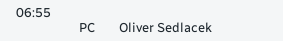06:55
                     PC        Oliver Sedlacek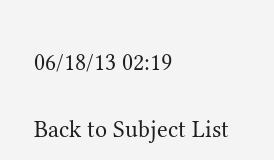06/18/13 02:19

Back to Subject List